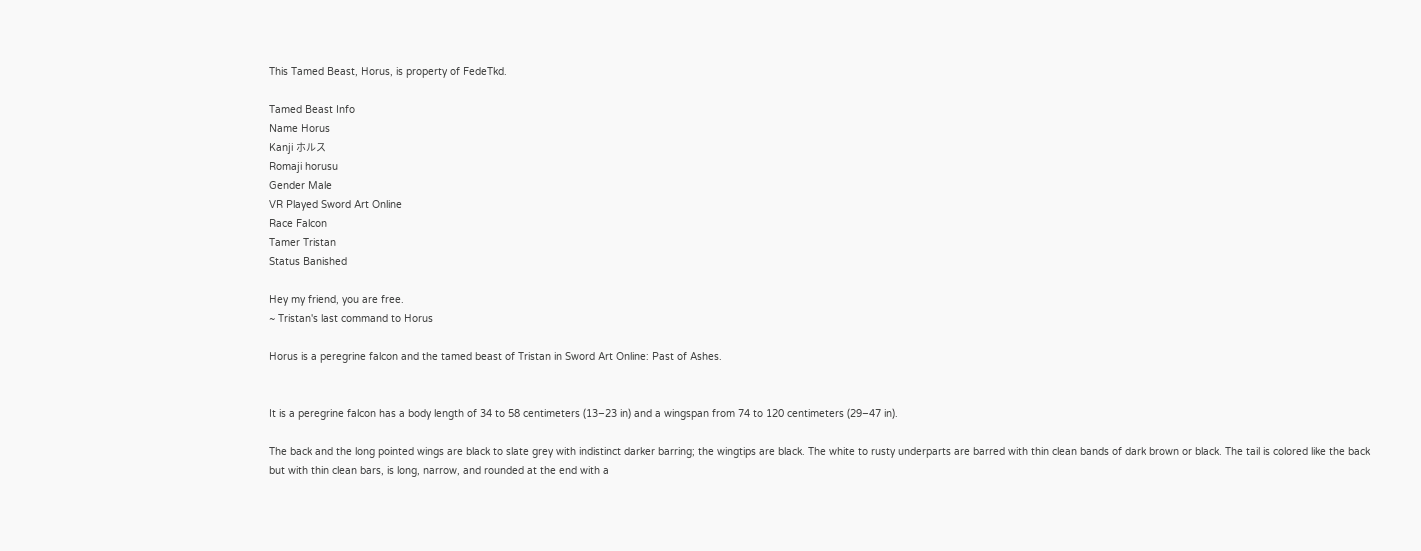This Tamed Beast, Horus, is property of FedeTkd.

Tamed Beast Info
Name Horus
Kanji ホルス
Romaji horusu
Gender Male
VR Played Sword Art Online
Race Falcon
Tamer Tristan
Status Banished

Hey my friend, you are free.
~ Tristan's last command to Horus

Horus is a peregrine falcon and the tamed beast of Tristan in Sword Art Online: Past of Ashes.


It is a peregrine falcon has a body length of 34 to 58 centimeters (13–23 in) and a wingspan from 74 to 120 centimeters (29–47 in).

The back and the long pointed wings are black to slate grey with indistinct darker barring; the wingtips are black. The white to rusty underparts are barred with thin clean bands of dark brown or black. The tail is colored like the back but with thin clean bars, is long, narrow, and rounded at the end with a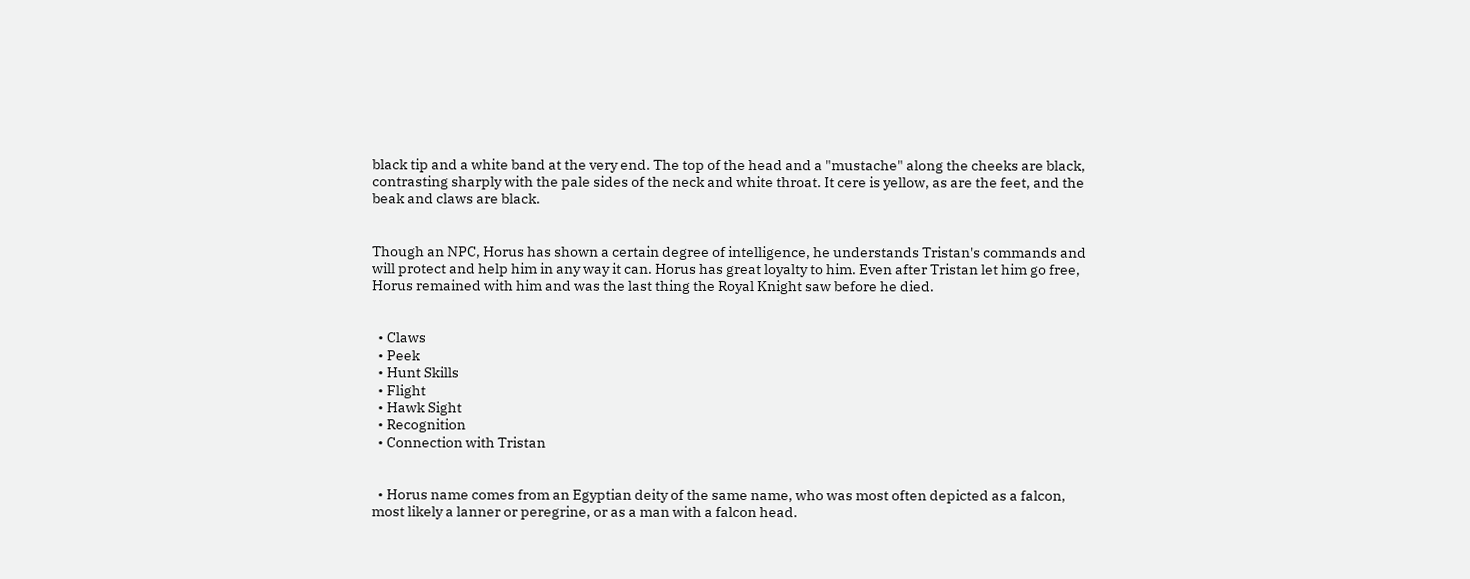black tip and a white band at the very end. The top of the head and a "mustache" along the cheeks are black, contrasting sharply with the pale sides of the neck and white throat. It cere is yellow, as are the feet, and the beak and claws are black.


Though an NPC, Horus has shown a certain degree of intelligence, he understands Tristan's commands and will protect and help him in any way it can. Horus has great loyalty to him. Even after Tristan let him go free, Horus remained with him and was the last thing the Royal Knight saw before he died.


  • Claws
  • Peek
  • Hunt Skills
  • Flight
  • Hawk Sight
  • Recognition
  • Connection with Tristan


  • Horus name comes from an Egyptian deity of the same name, who was most often depicted as a falcon, most likely a lanner or peregrine, or as a man with a falcon head.